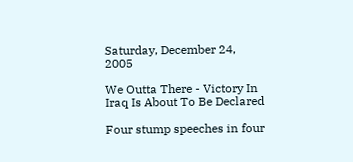Saturday, December 24, 2005

We Outta There - Victory In Iraq Is About To Be Declared

Four stump speeches in four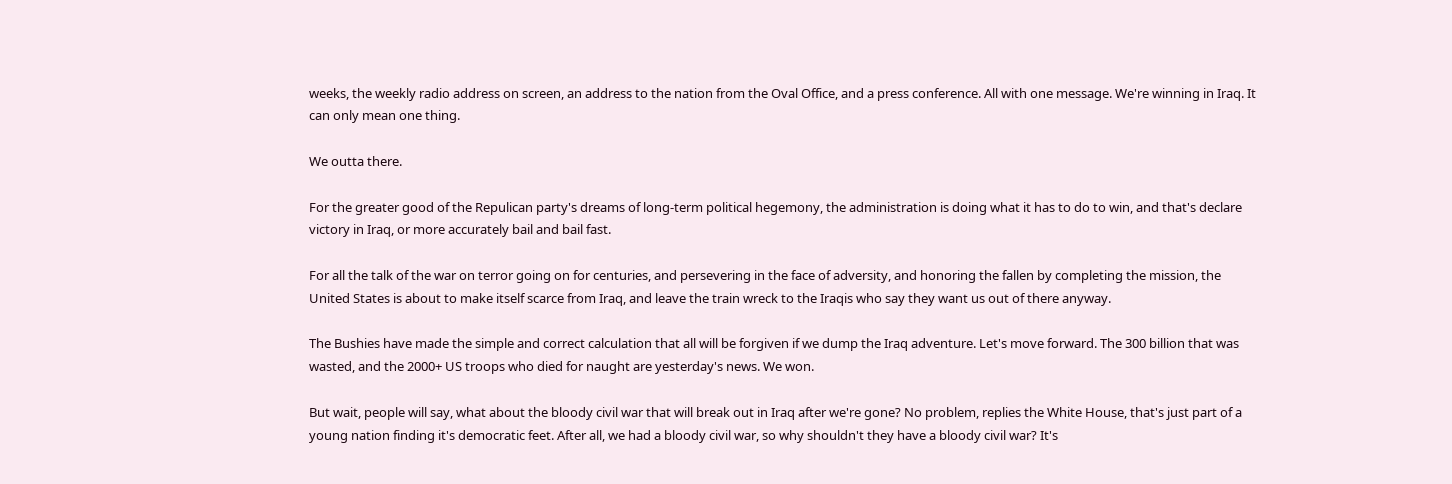weeks, the weekly radio address on screen, an address to the nation from the Oval Office, and a press conference. All with one message. We're winning in Iraq. It can only mean one thing.

We outta there.

For the greater good of the Repulican party's dreams of long-term political hegemony, the administration is doing what it has to do to win, and that's declare victory in Iraq, or more accurately bail and bail fast.

For all the talk of the war on terror going on for centuries, and persevering in the face of adversity, and honoring the fallen by completing the mission, the United States is about to make itself scarce from Iraq, and leave the train wreck to the Iraqis who say they want us out of there anyway.

The Bushies have made the simple and correct calculation that all will be forgiven if we dump the Iraq adventure. Let's move forward. The 300 billion that was wasted, and the 2000+ US troops who died for naught are yesterday's news. We won.

But wait, people will say, what about the bloody civil war that will break out in Iraq after we're gone? No problem, replies the White House, that's just part of a young nation finding it's democratic feet. After all, we had a bloody civil war, so why shouldn't they have a bloody civil war? It's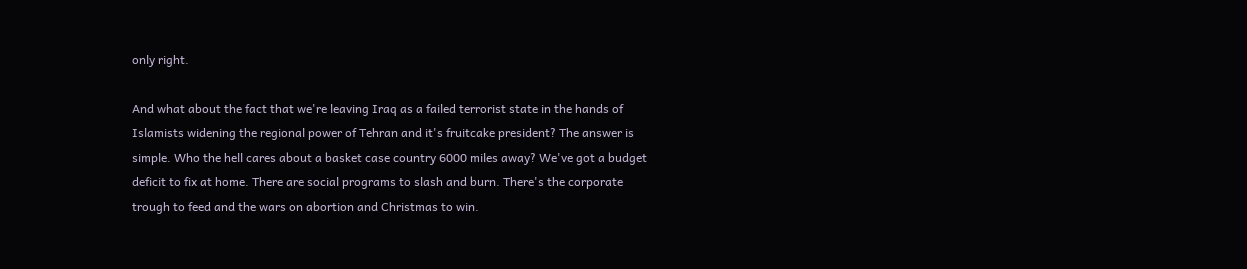only right.

And what about the fact that we're leaving Iraq as a failed terrorist state in the hands of Islamists widening the regional power of Tehran and it's fruitcake president? The answer is simple. Who the hell cares about a basket case country 6000 miles away? We've got a budget deficit to fix at home. There are social programs to slash and burn. There's the corporate trough to feed and the wars on abortion and Christmas to win.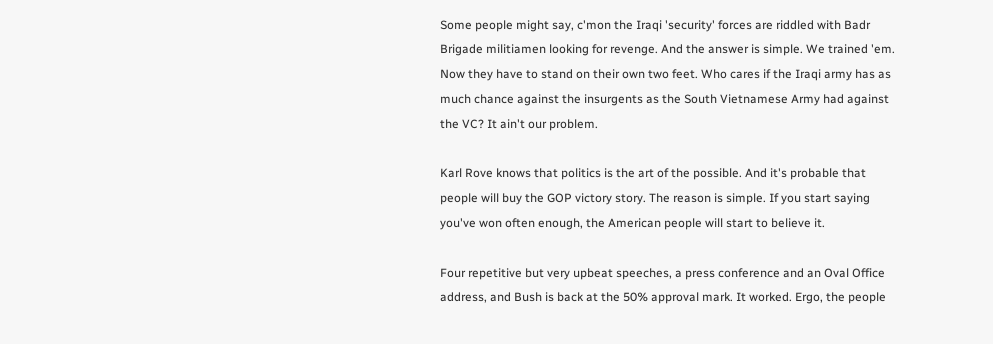Some people might say, c'mon the Iraqi 'security' forces are riddled with Badr Brigade militiamen looking for revenge. And the answer is simple. We trained 'em. Now they have to stand on their own two feet. Who cares if the Iraqi army has as much chance against the insurgents as the South Vietnamese Army had against the VC? It ain't our problem.

Karl Rove knows that politics is the art of the possible. And it's probable that people will buy the GOP victory story. The reason is simple. If you start saying you've won often enough, the American people will start to believe it.

Four repetitive but very upbeat speeches, a press conference and an Oval Office address, and Bush is back at the 50% approval mark. It worked. Ergo, the people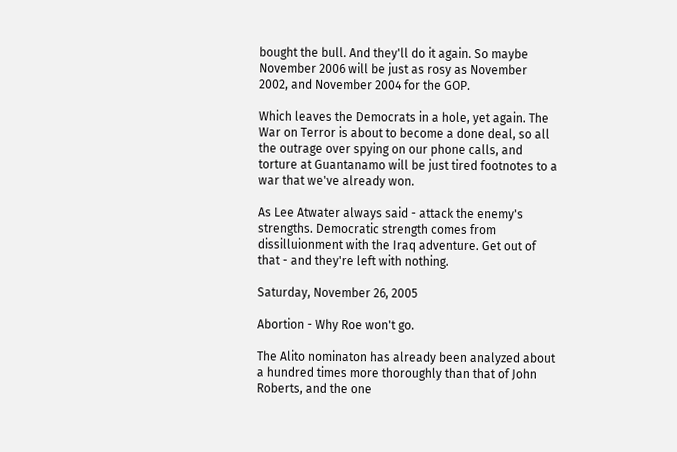bought the bull. And they'll do it again. So maybe November 2006 will be just as rosy as November 2002, and November 2004 for the GOP.

Which leaves the Democrats in a hole, yet again. The War on Terror is about to become a done deal, so all the outrage over spying on our phone calls, and torture at Guantanamo will be just tired footnotes to a war that we've already won.

As Lee Atwater always said - attack the enemy's strengths. Democratic strength comes from dissilluionment with the Iraq adventure. Get out of that - and they're left with nothing.

Saturday, November 26, 2005

Abortion - Why Roe won't go.

The Alito nominaton has already been analyzed about a hundred times more thoroughly than that of John Roberts, and the one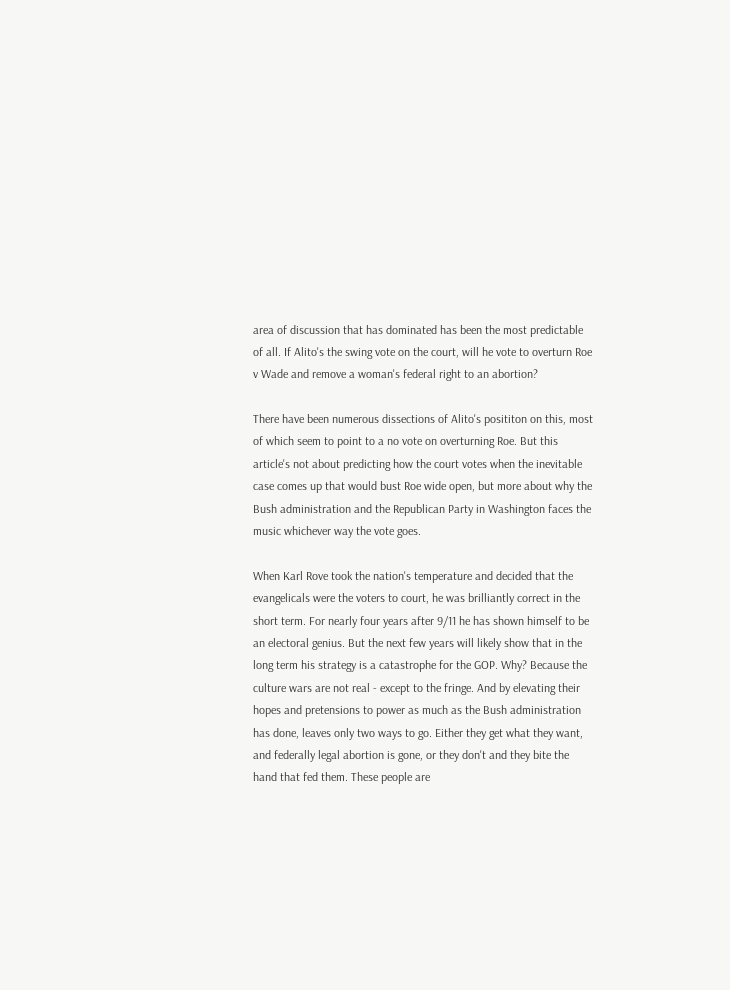area of discussion that has dominated has been the most predictable of all. If Alito's the swing vote on the court, will he vote to overturn Roe v Wade and remove a woman's federal right to an abortion?

There have been numerous dissections of Alito's posititon on this, most of which seem to point to a no vote on overturning Roe. But this article's not about predicting how the court votes when the inevitable case comes up that would bust Roe wide open, but more about why the Bush administration and the Republican Party in Washington faces the music whichever way the vote goes.

When Karl Rove took the nation's temperature and decided that the evangelicals were the voters to court, he was brilliantly correct in the short term. For nearly four years after 9/11 he has shown himself to be an electoral genius. But the next few years will likely show that in the long term his strategy is a catastrophe for the GOP. Why? Because the culture wars are not real - except to the fringe. And by elevating their hopes and pretensions to power as much as the Bush administration has done, leaves only two ways to go. Either they get what they want, and federally legal abortion is gone, or they don't and they bite the hand that fed them. These people are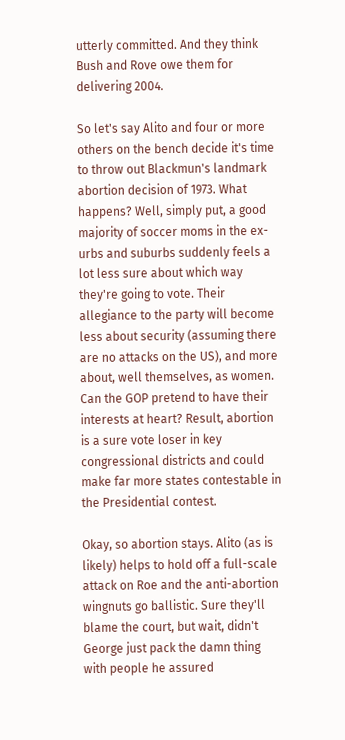utterly committed. And they think Bush and Rove owe them for delivering 2004.

So let's say Alito and four or more others on the bench decide it's time to throw out Blackmun's landmark abortion decision of 1973. What happens? Well, simply put, a good majority of soccer moms in the ex-urbs and suburbs suddenly feels a lot less sure about which way they're going to vote. Their allegiance to the party will become less about security (assuming there are no attacks on the US), and more about, well themselves, as women. Can the GOP pretend to have their interests at heart? Result, abortion is a sure vote loser in key congressional districts and could make far more states contestable in the Presidential contest.

Okay, so abortion stays. Alito (as is likely) helps to hold off a full-scale attack on Roe and the anti-abortion wingnuts go ballistic. Sure they'll blame the court, but wait, didn't George just pack the damn thing with people he assured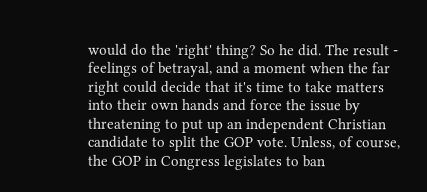would do the 'right' thing? So he did. The result - feelings of betrayal, and a moment when the far right could decide that it's time to take matters into their own hands and force the issue by threatening to put up an independent Christian candidate to split the GOP vote. Unless, of course, the GOP in Congress legislates to ban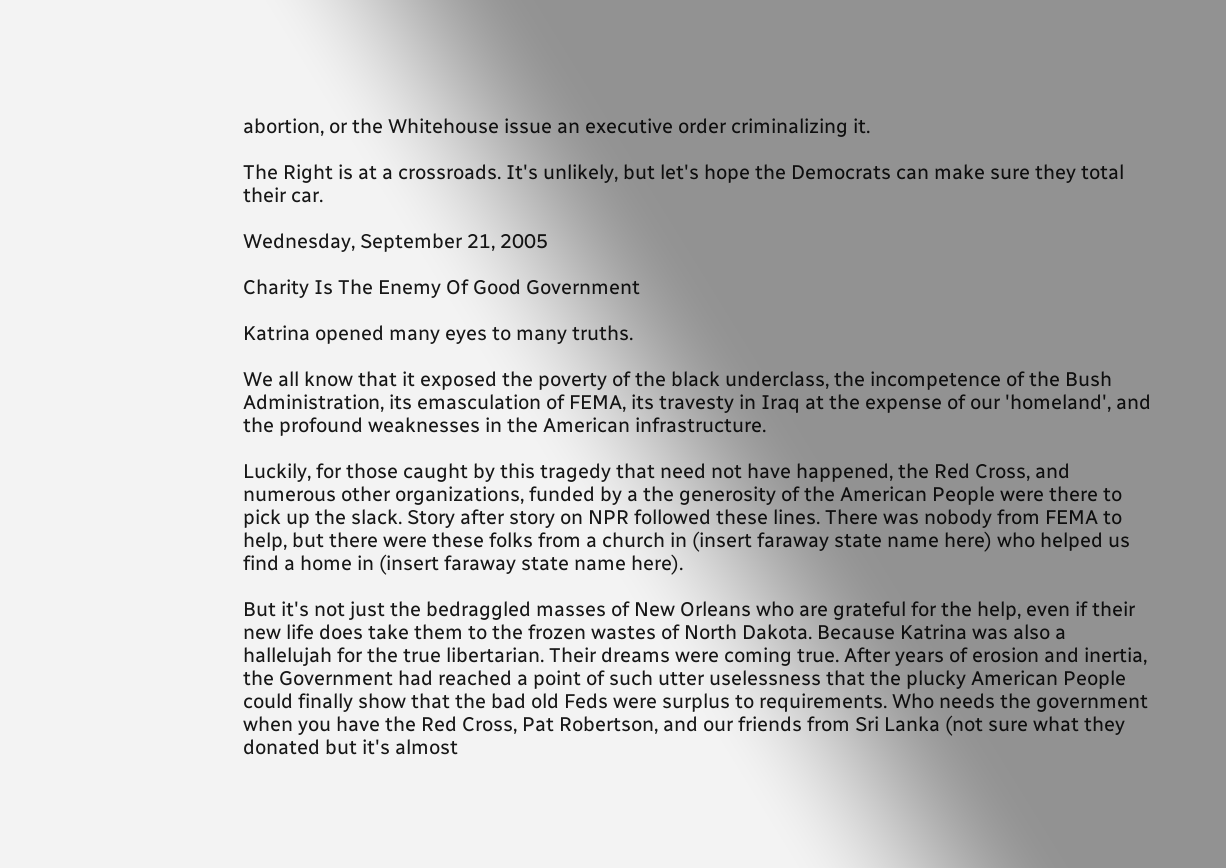abortion, or the Whitehouse issue an executive order criminalizing it.

The Right is at a crossroads. It's unlikely, but let's hope the Democrats can make sure they total their car.

Wednesday, September 21, 2005

Charity Is The Enemy Of Good Government

Katrina opened many eyes to many truths.

We all know that it exposed the poverty of the black underclass, the incompetence of the Bush Administration, its emasculation of FEMA, its travesty in Iraq at the expense of our 'homeland', and the profound weaknesses in the American infrastructure.

Luckily, for those caught by this tragedy that need not have happened, the Red Cross, and numerous other organizations, funded by a the generosity of the American People were there to pick up the slack. Story after story on NPR followed these lines. There was nobody from FEMA to help, but there were these folks from a church in (insert faraway state name here) who helped us find a home in (insert faraway state name here).

But it's not just the bedraggled masses of New Orleans who are grateful for the help, even if their new life does take them to the frozen wastes of North Dakota. Because Katrina was also a hallelujah for the true libertarian. Their dreams were coming true. After years of erosion and inertia, the Government had reached a point of such utter uselessness that the plucky American People could finally show that the bad old Feds were surplus to requirements. Who needs the government when you have the Red Cross, Pat Robertson, and our friends from Sri Lanka (not sure what they donated but it's almost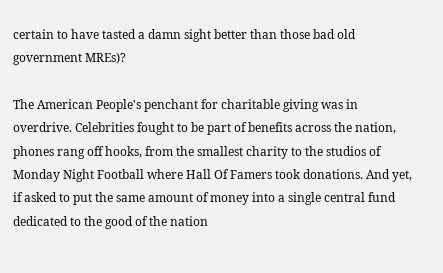certain to have tasted a damn sight better than those bad old government MREs)?

The American People's penchant for charitable giving was in overdrive. Celebrities fought to be part of benefits across the nation, phones rang off hooks, from the smallest charity to the studios of Monday Night Football where Hall Of Famers took donations. And yet, if asked to put the same amount of money into a single central fund dedicated to the good of the nation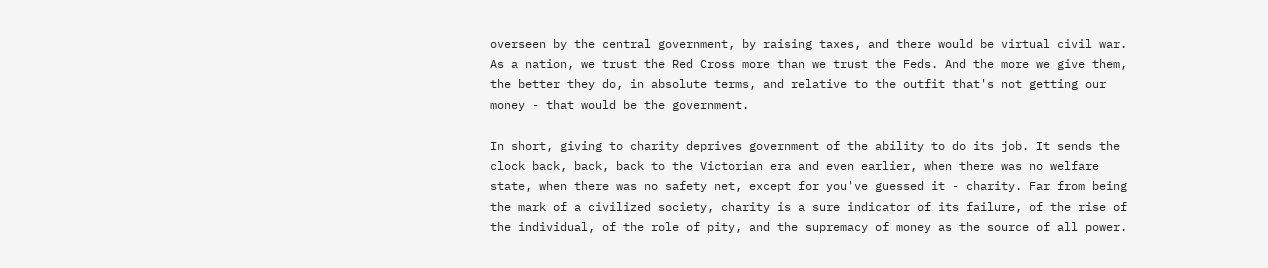overseen by the central government, by raising taxes, and there would be virtual civil war. As a nation, we trust the Red Cross more than we trust the Feds. And the more we give them, the better they do, in absolute terms, and relative to the outfit that's not getting our money - that would be the government.

In short, giving to charity deprives government of the ability to do its job. It sends the clock back, back, back to the Victorian era and even earlier, when there was no welfare state, when there was no safety net, except for you've guessed it - charity. Far from being the mark of a civilized society, charity is a sure indicator of its failure, of the rise of the individual, of the role of pity, and the supremacy of money as the source of all power.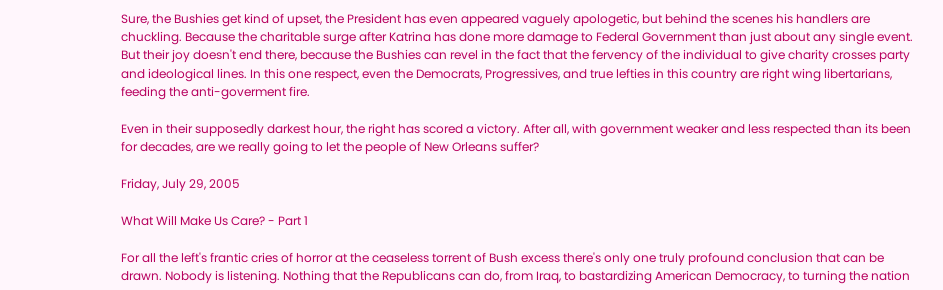Sure, the Bushies get kind of upset, the President has even appeared vaguely apologetic, but behind the scenes his handlers are chuckling. Because the charitable surge after Katrina has done more damage to Federal Government than just about any single event. But their joy doesn't end there, because the Bushies can revel in the fact that the fervency of the individual to give charity crosses party and ideological lines. In this one respect, even the Democrats, Progressives, and true lefties in this country are right wing libertarians, feeding the anti-goverment fire.

Even in their supposedly darkest hour, the right has scored a victory. After all, with government weaker and less respected than its been for decades, are we really going to let the people of New Orleans suffer?

Friday, July 29, 2005

What Will Make Us Care? - Part 1

For all the left's frantic cries of horror at the ceaseless torrent of Bush excess there's only one truly profound conclusion that can be drawn. Nobody is listening. Nothing that the Republicans can do, from Iraq, to bastardizing American Democracy, to turning the nation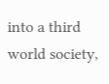into a third world society,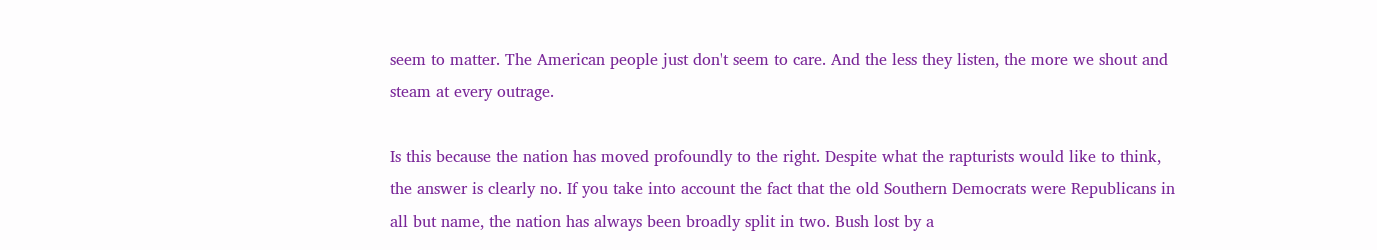seem to matter. The American people just don't seem to care. And the less they listen, the more we shout and steam at every outrage.

Is this because the nation has moved profoundly to the right. Despite what the rapturists would like to think, the answer is clearly no. If you take into account the fact that the old Southern Democrats were Republicans in all but name, the nation has always been broadly split in two. Bush lost by a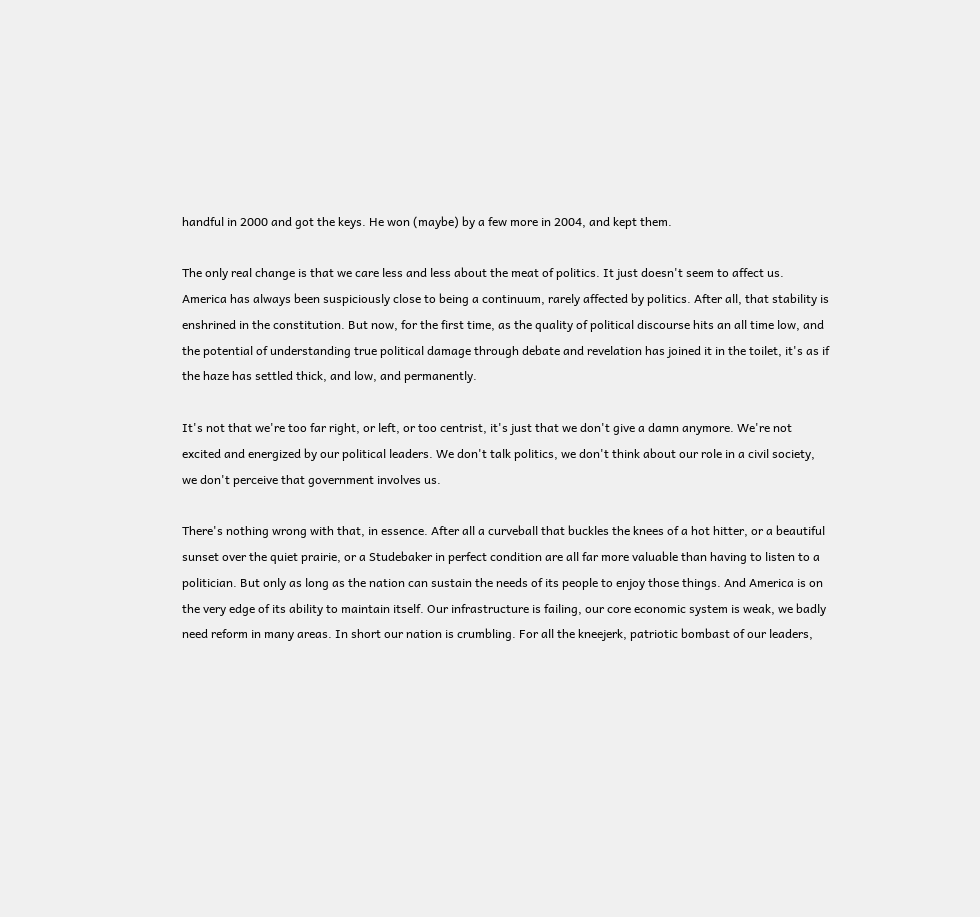handful in 2000 and got the keys. He won (maybe) by a few more in 2004, and kept them.

The only real change is that we care less and less about the meat of politics. It just doesn't seem to affect us. America has always been suspiciously close to being a continuum, rarely affected by politics. After all, that stability is enshrined in the constitution. But now, for the first time, as the quality of political discourse hits an all time low, and the potential of understanding true political damage through debate and revelation has joined it in the toilet, it's as if the haze has settled thick, and low, and permanently.

It's not that we're too far right, or left, or too centrist, it's just that we don't give a damn anymore. We're not excited and energized by our political leaders. We don't talk politics, we don't think about our role in a civil society, we don't perceive that government involves us.

There's nothing wrong with that, in essence. After all a curveball that buckles the knees of a hot hitter, or a beautiful sunset over the quiet prairie, or a Studebaker in perfect condition are all far more valuable than having to listen to a politician. But only as long as the nation can sustain the needs of its people to enjoy those things. And America is on the very edge of its ability to maintain itself. Our infrastructure is failing, our core economic system is weak, we badly need reform in many areas. In short our nation is crumbling. For all the kneejerk, patriotic bombast of our leaders,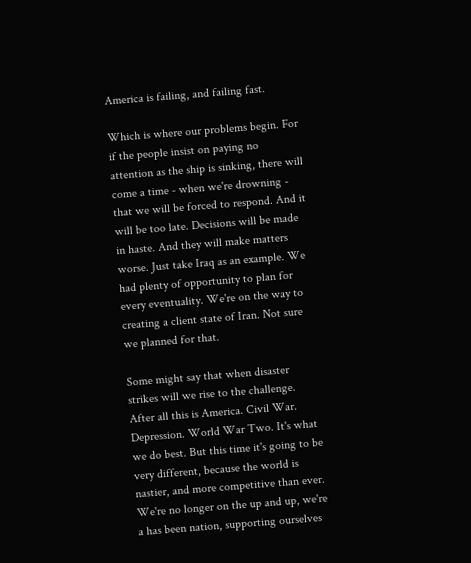America is failing, and failing fast.

Which is where our problems begin. For if the people insist on paying no attention as the ship is sinking, there will come a time - when we're drowning - that we will be forced to respond. And it will be too late. Decisions will be made in haste. And they will make matters worse. Just take Iraq as an example. We had plenty of opportunity to plan for every eventuality. We're on the way to creating a client state of Iran. Not sure we planned for that.

Some might say that when disaster strikes will we rise to the challenge. After all this is America. Civil War. Depression. World War Two. It's what we do best. But this time it's going to be very different, because the world is nastier, and more competitive than ever. We're no longer on the up and up, we're a has been nation, supporting ourselves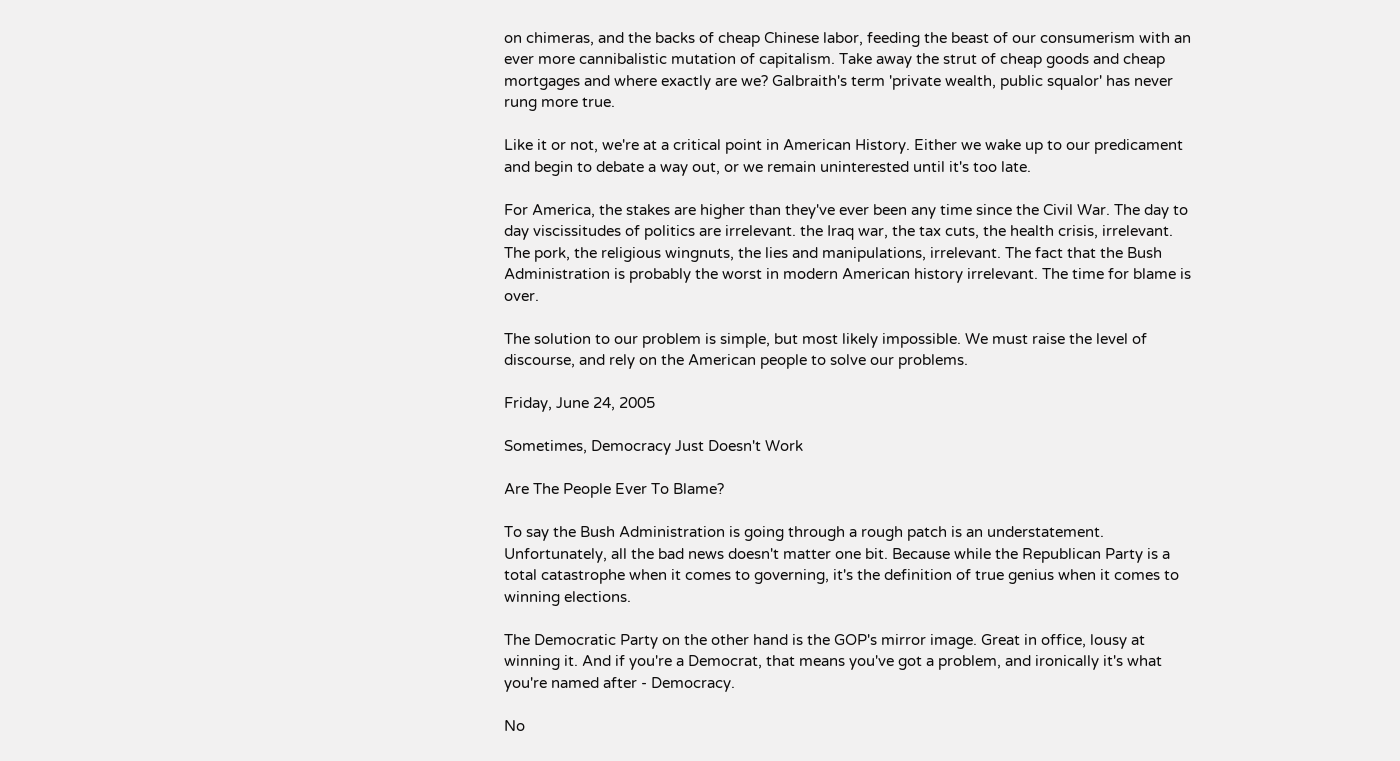on chimeras, and the backs of cheap Chinese labor, feeding the beast of our consumerism with an ever more cannibalistic mutation of capitalism. Take away the strut of cheap goods and cheap mortgages and where exactly are we? Galbraith's term 'private wealth, public squalor' has never rung more true.

Like it or not, we're at a critical point in American History. Either we wake up to our predicament and begin to debate a way out, or we remain uninterested until it's too late.

For America, the stakes are higher than they've ever been any time since the Civil War. The day to day viscissitudes of politics are irrelevant. the Iraq war, the tax cuts, the health crisis, irrelevant. The pork, the religious wingnuts, the lies and manipulations, irrelevant. The fact that the Bush Administration is probably the worst in modern American history irrelevant. The time for blame is over.

The solution to our problem is simple, but most likely impossible. We must raise the level of discourse, and rely on the American people to solve our problems.

Friday, June 24, 2005

Sometimes, Democracy Just Doesn't Work

Are The People Ever To Blame?

To say the Bush Administration is going through a rough patch is an understatement. Unfortunately, all the bad news doesn't matter one bit. Because while the Republican Party is a total catastrophe when it comes to governing, it's the definition of true genius when it comes to winning elections.

The Democratic Party on the other hand is the GOP's mirror image. Great in office, lousy at winning it. And if you're a Democrat, that means you've got a problem, and ironically it's what you're named after - Democracy.

No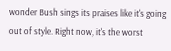wonder Bush sings its praises like it's going out of style. Right now, it's the worst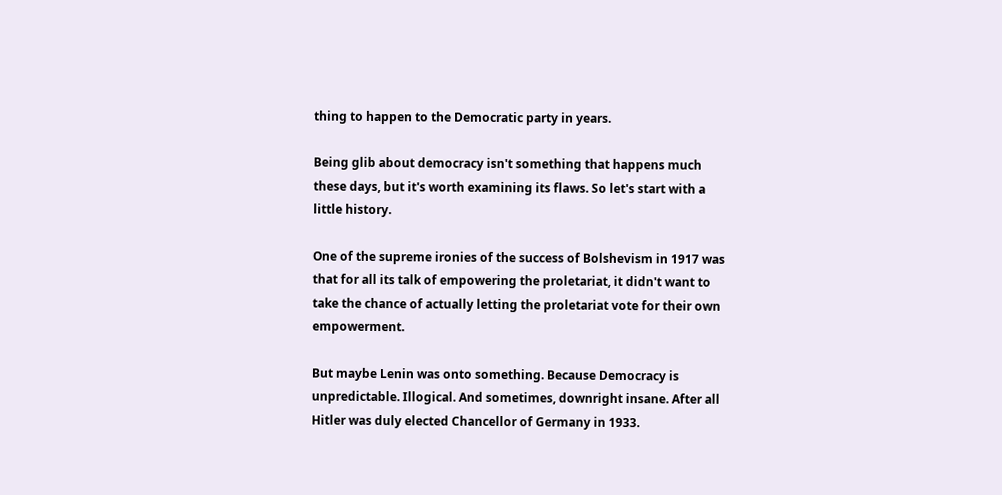thing to happen to the Democratic party in years.

Being glib about democracy isn't something that happens much these days, but it's worth examining its flaws. So let's start with a little history.

One of the supreme ironies of the success of Bolshevism in 1917 was that for all its talk of empowering the proletariat, it didn't want to take the chance of actually letting the proletariat vote for their own empowerment.

But maybe Lenin was onto something. Because Democracy is unpredictable. Illogical. And sometimes, downright insane. After all Hitler was duly elected Chancellor of Germany in 1933.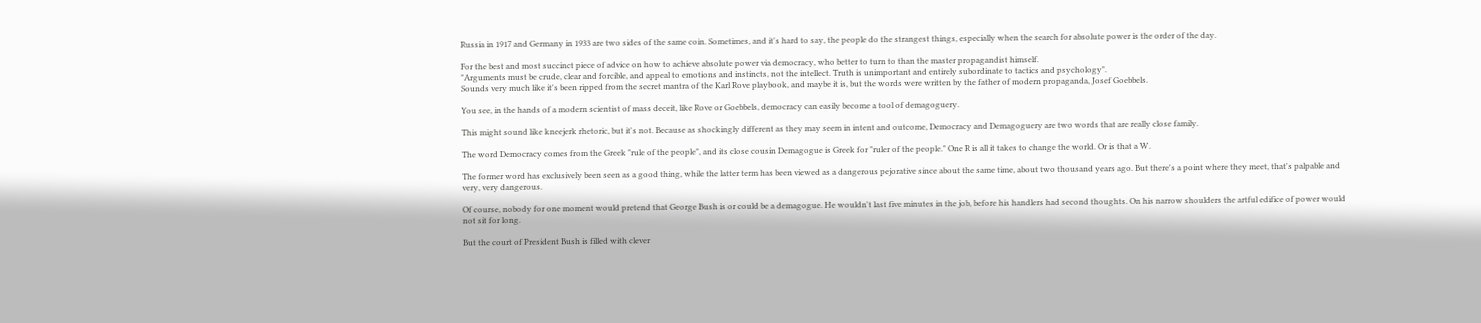Russia in 1917 and Germany in 1933 are two sides of the same coin. Sometimes, and it's hard to say, the people do the strangest things, especially when the search for absolute power is the order of the day.

For the best and most succinct piece of advice on how to achieve absolute power via democracy, who better to turn to than the master propagandist himself.
"Arguments must be crude, clear and forcible, and appeal to emotions and instincts, not the intellect. Truth is unimportant and entirely subordinate to tactics and psychology".
Sounds very much like it's been ripped from the secret mantra of the Karl Rove playbook, and maybe it is, but the words were written by the father of modern propaganda, Josef Goebbels.

You see, in the hands of a modern scientist of mass deceit, like Rove or Goebbels, democracy can easily become a tool of demagoguery.

This might sound like kneejerk rhetoric, but it's not. Because as shockingly different as they may seem in intent and outcome, Democracy and Demagoguery are two words that are really close family.

The word Democracy comes from the Greek "rule of the people", and its close cousin Demagogue is Greek for "ruler of the people." One R is all it takes to change the world. Or is that a W.

The former word has exclusively been seen as a good thing, while the latter term has been viewed as a dangerous pejorative since about the same time, about two thousand years ago. But there's a point where they meet, that's palpable and very, very dangerous.

Of course, nobody for one moment would pretend that George Bush is or could be a demagogue. He wouldn't last five minutes in the job, before his handlers had second thoughts. On his narrow shoulders the artful edifice of power would not sit for long.

But the court of President Bush is filled with clever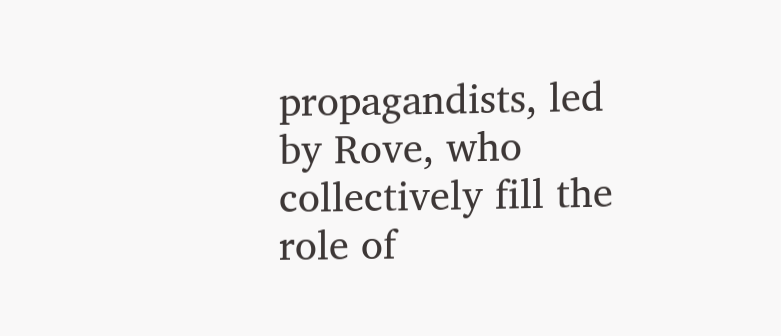propagandists, led by Rove, who collectively fill the role of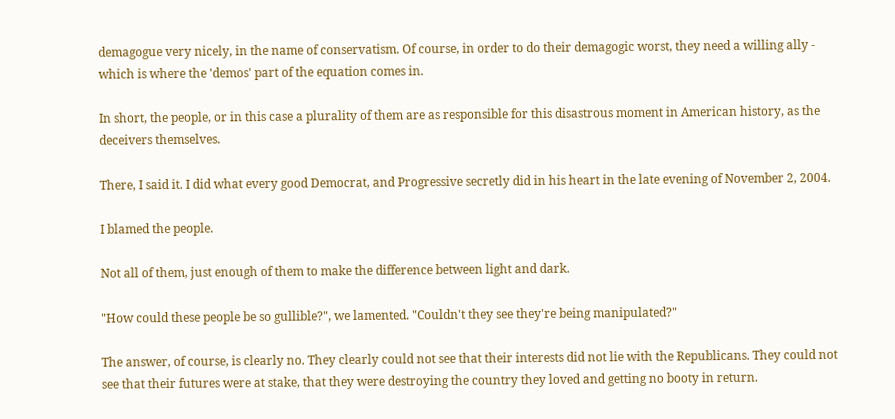demagogue very nicely, in the name of conservatism. Of course, in order to do their demagogic worst, they need a willing ally - which is where the 'demos' part of the equation comes in.

In short, the people, or in this case a plurality of them are as responsible for this disastrous moment in American history, as the deceivers themselves.

There, I said it. I did what every good Democrat, and Progressive secretly did in his heart in the late evening of November 2, 2004.

I blamed the people.

Not all of them, just enough of them to make the difference between light and dark.

"How could these people be so gullible?", we lamented. "Couldn't they see they're being manipulated?"

The answer, of course, is clearly no. They clearly could not see that their interests did not lie with the Republicans. They could not see that their futures were at stake, that they were destroying the country they loved and getting no booty in return.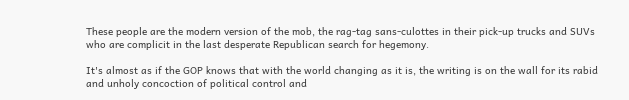These people are the modern version of the mob, the rag-tag sans-culottes in their pick-up trucks and SUVs who are complicit in the last desperate Republican search for hegemony.

It's almost as if the GOP knows that with the world changing as it is, the writing is on the wall for its rabid and unholy concoction of political control and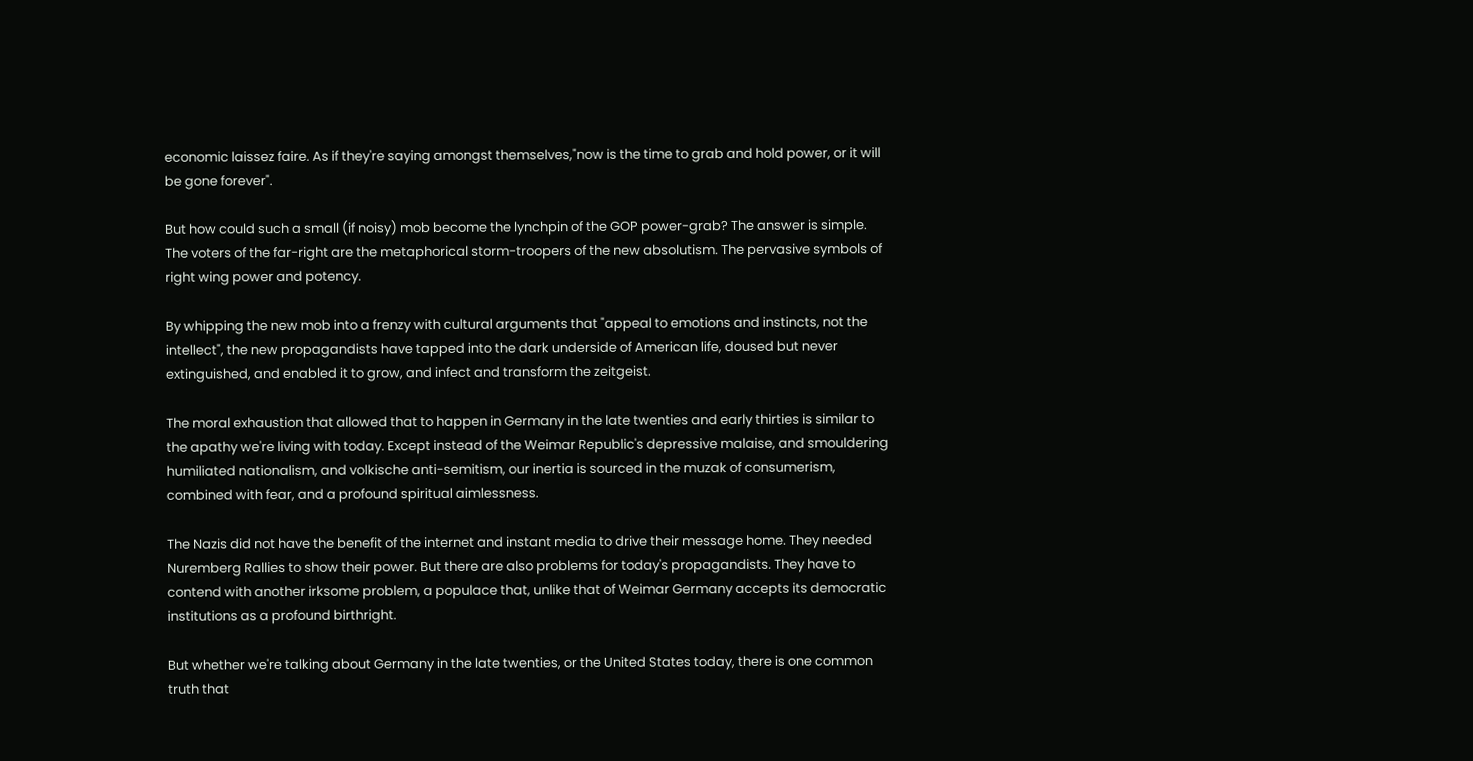economic laissez faire. As if they're saying amongst themselves,"now is the time to grab and hold power, or it will be gone forever".

But how could such a small (if noisy) mob become the lynchpin of the GOP power-grab? The answer is simple. The voters of the far-right are the metaphorical storm-troopers of the new absolutism. The pervasive symbols of right wing power and potency.

By whipping the new mob into a frenzy with cultural arguments that "appeal to emotions and instincts, not the intellect", the new propagandists have tapped into the dark underside of American life, doused but never extinguished, and enabled it to grow, and infect and transform the zeitgeist.

The moral exhaustion that allowed that to happen in Germany in the late twenties and early thirties is similar to the apathy we're living with today. Except instead of the Weimar Republic's depressive malaise, and smouldering humiliated nationalism, and volkische anti-semitism, our inertia is sourced in the muzak of consumerism, combined with fear, and a profound spiritual aimlessness.

The Nazis did not have the benefit of the internet and instant media to drive their message home. They needed Nuremberg Rallies to show their power. But there are also problems for today's propagandists. They have to contend with another irksome problem, a populace that, unlike that of Weimar Germany accepts its democratic institutions as a profound birthright.

But whether we're talking about Germany in the late twenties, or the United States today, there is one common truth that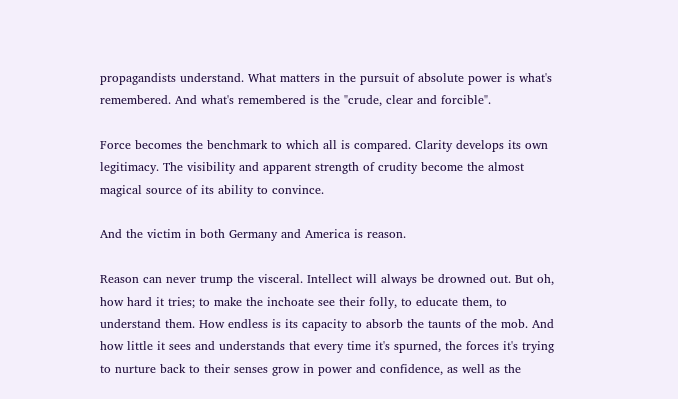propagandists understand. What matters in the pursuit of absolute power is what's remembered. And what's remembered is the "crude, clear and forcible".

Force becomes the benchmark to which all is compared. Clarity develops its own legitimacy. The visibility and apparent strength of crudity become the almost magical source of its ability to convince.

And the victim in both Germany and America is reason.

Reason can never trump the visceral. Intellect will always be drowned out. But oh, how hard it tries; to make the inchoate see their folly, to educate them, to understand them. How endless is its capacity to absorb the taunts of the mob. And how little it sees and understands that every time it's spurned, the forces it's trying to nurture back to their senses grow in power and confidence, as well as the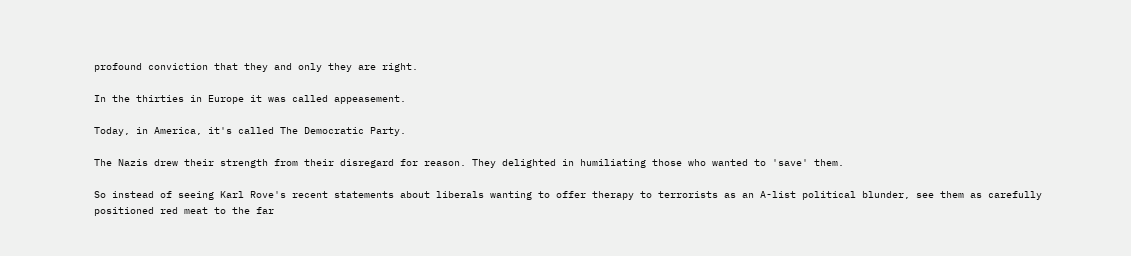profound conviction that they and only they are right.

In the thirties in Europe it was called appeasement.

Today, in America, it's called The Democratic Party.

The Nazis drew their strength from their disregard for reason. They delighted in humiliating those who wanted to 'save' them.

So instead of seeing Karl Rove's recent statements about liberals wanting to offer therapy to terrorists as an A-list political blunder, see them as carefully positioned red meat to the far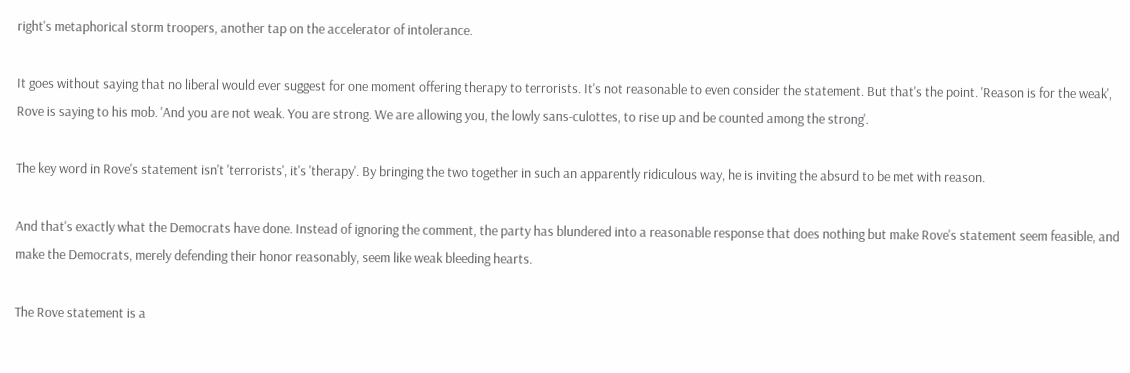right's metaphorical storm troopers, another tap on the accelerator of intolerance.

It goes without saying that no liberal would ever suggest for one moment offering therapy to terrorists. It's not reasonable to even consider the statement. But that's the point. 'Reason is for the weak', Rove is saying to his mob. 'And you are not weak. You are strong. We are allowing you, the lowly sans-culottes, to rise up and be counted among the strong'.

The key word in Rove's statement isn't 'terrorists', it's 'therapy'. By bringing the two together in such an apparently ridiculous way, he is inviting the absurd to be met with reason.

And that's exactly what the Democrats have done. Instead of ignoring the comment, the party has blundered into a reasonable response that does nothing but make Rove's statement seem feasible, and make the Democrats, merely defending their honor reasonably, seem like weak bleeding hearts.

The Rove statement is a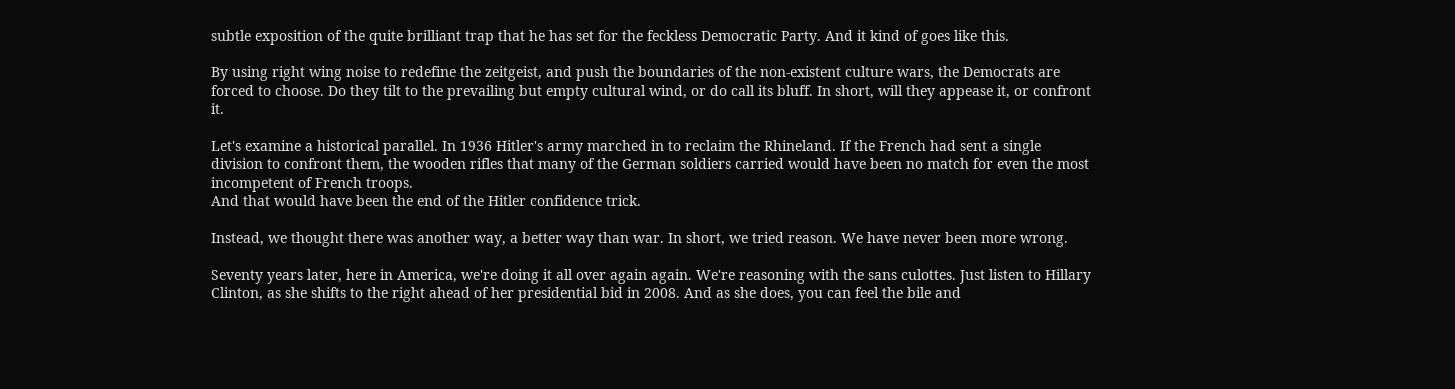subtle exposition of the quite brilliant trap that he has set for the feckless Democratic Party. And it kind of goes like this.

By using right wing noise to redefine the zeitgeist, and push the boundaries of the non-existent culture wars, the Democrats are forced to choose. Do they tilt to the prevailing but empty cultural wind, or do call its bluff. In short, will they appease it, or confront it.

Let's examine a historical parallel. In 1936 Hitler's army marched in to reclaim the Rhineland. If the French had sent a single division to confront them, the wooden rifles that many of the German soldiers carried would have been no match for even the most incompetent of French troops.
And that would have been the end of the Hitler confidence trick.

Instead, we thought there was another way, a better way than war. In short, we tried reason. We have never been more wrong.

Seventy years later, here in America, we're doing it all over again again. We're reasoning with the sans culottes. Just listen to Hillary Clinton, as she shifts to the right ahead of her presidential bid in 2008. And as she does, you can feel the bile and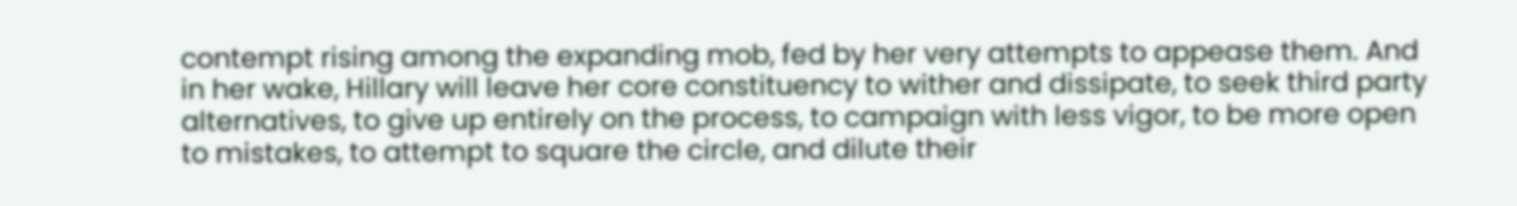contempt rising among the expanding mob, fed by her very attempts to appease them. And in her wake, Hillary will leave her core constituency to wither and dissipate, to seek third party alternatives, to give up entirely on the process, to campaign with less vigor, to be more open to mistakes, to attempt to square the circle, and dilute their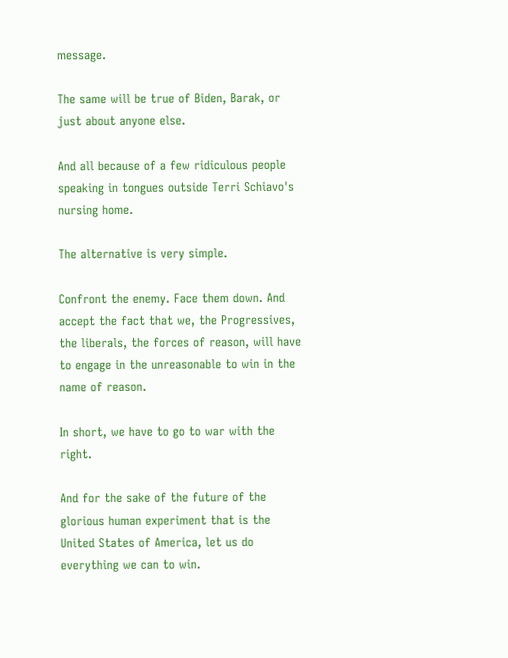message.

The same will be true of Biden, Barak, or just about anyone else.

And all because of a few ridiculous people speaking in tongues outside Terri Schiavo's nursing home.

The alternative is very simple.

Confront the enemy. Face them down. And accept the fact that we, the Progressives, the liberals, the forces of reason, will have to engage in the unreasonable to win in the name of reason.

In short, we have to go to war with the right.

And for the sake of the future of the glorious human experiment that is the United States of America, let us do everything we can to win.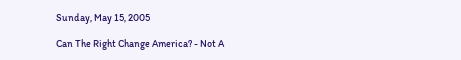Sunday, May 15, 2005

Can The Right Change America? - Not A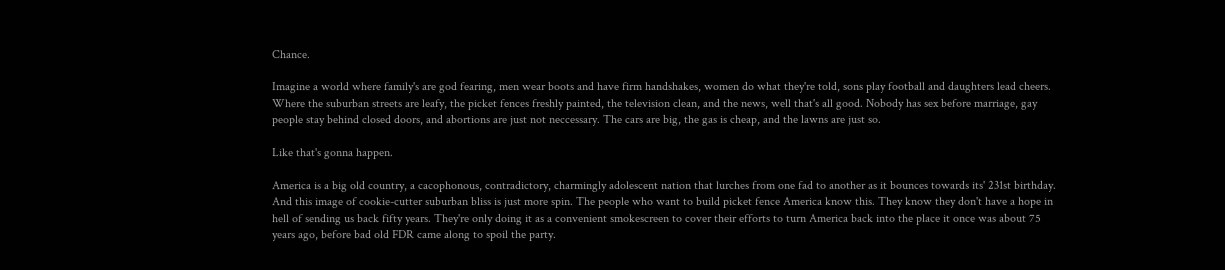Chance.

Imagine a world where family's are god fearing, men wear boots and have firm handshakes, women do what they're told, sons play football and daughters lead cheers. Where the suburban streets are leafy, the picket fences freshly painted, the television clean, and the news, well that's all good. Nobody has sex before marriage, gay people stay behind closed doors, and abortions are just not neccessary. The cars are big, the gas is cheap, and the lawns are just so.

Like that's gonna happen.

America is a big old country, a cacophonous, contradictory, charmingly adolescent nation that lurches from one fad to another as it bounces towards its' 231st birthday. And this image of cookie-cutter suburban bliss is just more spin. The people who want to build picket fence America know this. They know they don't have a hope in hell of sending us back fifty years. They're only doing it as a convenient smokescreen to cover their efforts to turn America back into the place it once was about 75 years ago, before bad old FDR came along to spoil the party.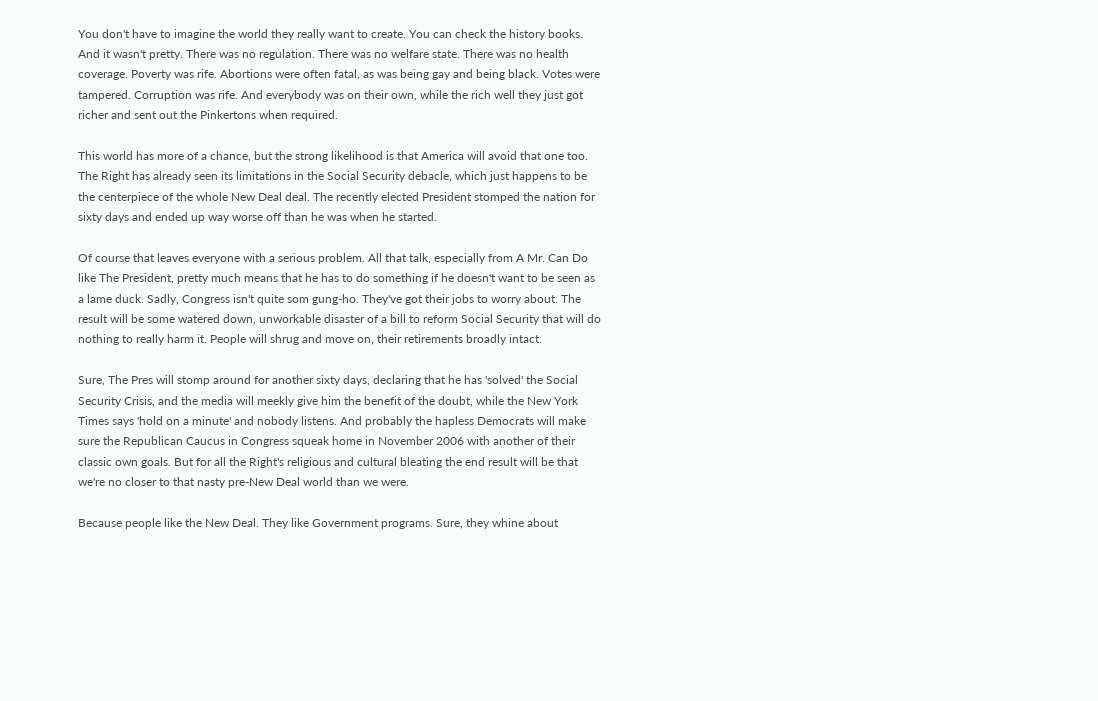You don't have to imagine the world they really want to create. You can check the history books. And it wasn't pretty. There was no regulation. There was no welfare state. There was no health coverage. Poverty was rife. Abortions were often fatal, as was being gay and being black. Votes were tampered. Corruption was rife. And everybody was on their own, while the rich well they just got richer and sent out the Pinkertons when required.

This world has more of a chance, but the strong likelihood is that America will avoid that one too. The Right has already seen its limitations in the Social Security debacle, which just happens to be the centerpiece of the whole New Deal deal. The recently elected President stomped the nation for sixty days and ended up way worse off than he was when he started.

Of course that leaves everyone with a serious problem. All that talk, especially from A Mr. Can Do like The President, pretty much means that he has to do something if he doesn't want to be seen as a lame duck. Sadly, Congress isn't quite som gung-ho. They've got their jobs to worry about. The result will be some watered down, unworkable disaster of a bill to reform Social Security that will do nothing to really harm it. People will shrug and move on, their retirements broadly intact.

Sure, The Pres will stomp around for another sixty days, declaring that he has 'solved' the Social Security Crisis, and the media will meekly give him the benefit of the doubt, while the New York Times says 'hold on a minute' and nobody listens. And probably the hapless Democrats will make sure the Republican Caucus in Congress squeak home in November 2006 with another of their classic own goals. But for all the Right's religious and cultural bleating the end result will be that we're no closer to that nasty pre-New Deal world than we were.

Because people like the New Deal. They like Government programs. Sure, they whine about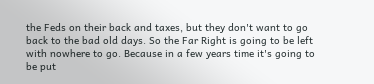the Feds on their back and taxes, but they don't want to go back to the bad old days. So the Far Right is going to be left with nowhere to go. Because in a few years time it's going to be put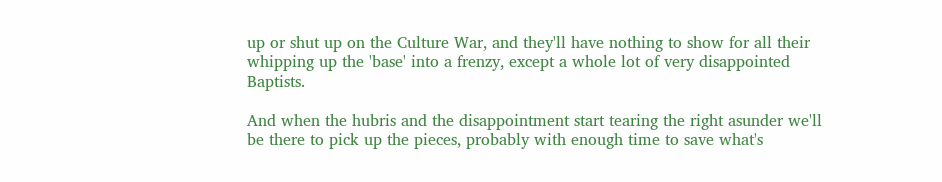up or shut up on the Culture War, and they'll have nothing to show for all their whipping up the 'base' into a frenzy, except a whole lot of very disappointed Baptists.

And when the hubris and the disappointment start tearing the right asunder we'll be there to pick up the pieces, probably with enough time to save what's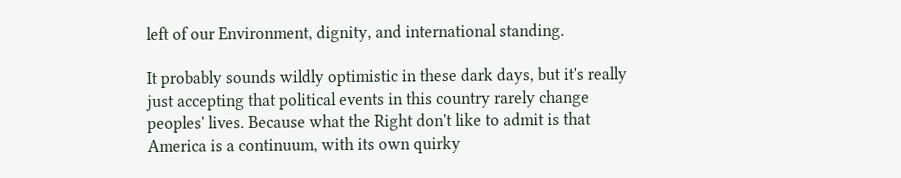left of our Environment, dignity, and international standing.

It probably sounds wildly optimistic in these dark days, but it's really just accepting that political events in this country rarely change peoples' lives. Because what the Right don't like to admit is that America is a continuum, with its own quirky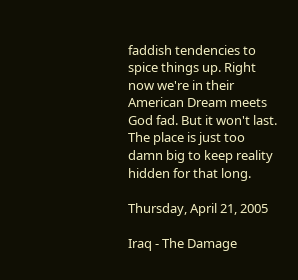faddish tendencies to spice things up. Right now we're in their American Dream meets God fad. But it won't last. The place is just too damn big to keep reality hidden for that long.

Thursday, April 21, 2005

Iraq - The Damage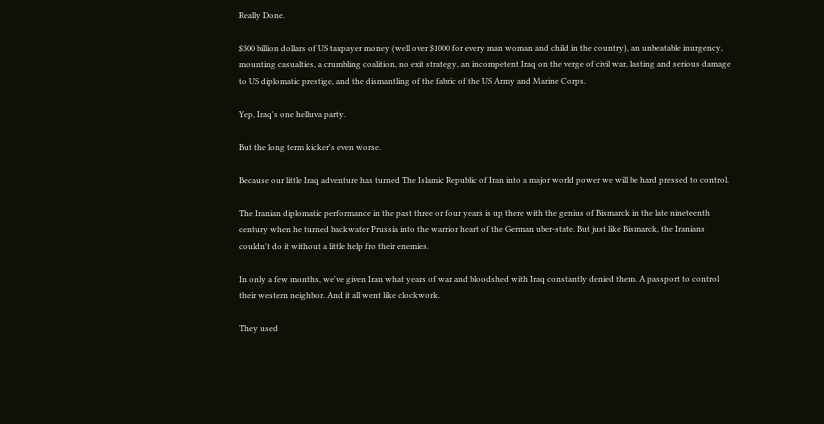Really Done.

$300 billion dollars of US taxpayer money (well over $1000 for every man woman and child in the country), an unbeatable inurgency, mounting casualties, a crumbling coalition, no exit strategy, an incompetent Iraq on the verge of civil war, lasting and serious damage to US diplomatic prestige, and the dismantling of the fabric of the US Army and Marine Corps.

Yep, Iraq's one helluva party.

But the long term kicker's even worse.

Because our little Iraq adventure has turned The Islamic Republic of Iran into a major world power we will be hard pressed to control.

The Iranian diplomatic performance in the past three or four years is up there with the genius of Bismarck in the late nineteenth century when he turned backwater Prussia into the warrior heart of the German uber-state. But just like Bismarck, the Iranians couldn't do it without a little help fro their enemies.

In only a few months, we've given Iran what years of war and bloodshed with Iraq constantly denied them. A passport to control their western neighbor. And it all went like clockwork.

They used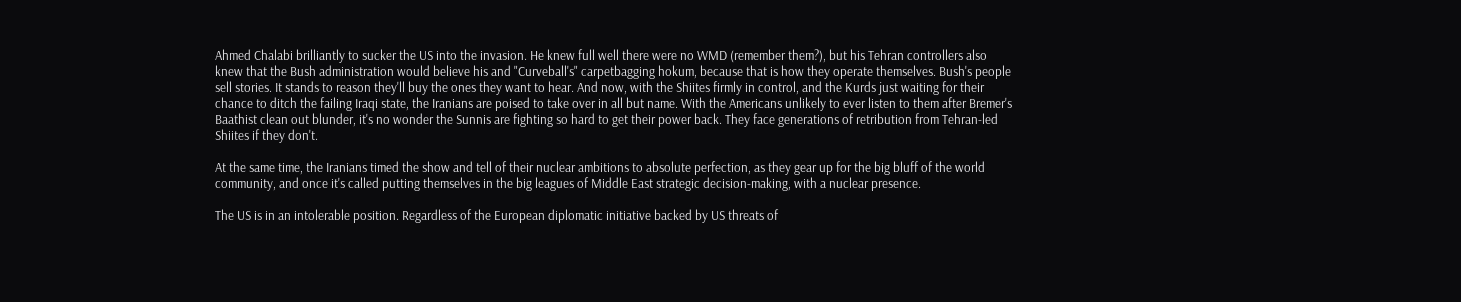Ahmed Chalabi brilliantly to sucker the US into the invasion. He knew full well there were no WMD (remember them?), but his Tehran controllers also knew that the Bush administration would believe his and "Curveball's" carpetbagging hokum, because that is how they operate themselves. Bush's people sell stories. It stands to reason they'll buy the ones they want to hear. And now, with the Shiites firmly in control, and the Kurds just waiting for their chance to ditch the failing Iraqi state, the Iranians are poised to take over in all but name. With the Americans unlikely to ever listen to them after Bremer's Baathist clean out blunder, it's no wonder the Sunnis are fighting so hard to get their power back. They face generations of retribution from Tehran-led Shiites if they don't.

At the same time, the Iranians timed the show and tell of their nuclear ambitions to absolute perfection, as they gear up for the big bluff of the world community, and once it's called putting themselves in the big leagues of Middle East strategic decision-making, with a nuclear presence.

The US is in an intolerable position. Regardless of the European diplomatic initiative backed by US threats of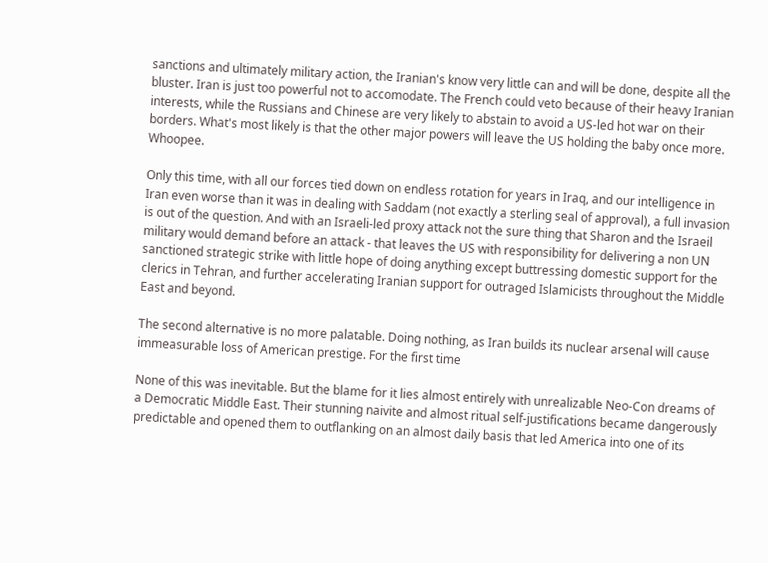sanctions and ultimately military action, the Iranian's know very little can and will be done, despite all the bluster. Iran is just too powerful not to accomodate. The French could veto because of their heavy Iranian interests, while the Russians and Chinese are very likely to abstain to avoid a US-led hot war on their borders. What's most likely is that the other major powers will leave the US holding the baby once more. Whoopee.

Only this time, with all our forces tied down on endless rotation for years in Iraq, and our intelligence in Iran even worse than it was in dealing with Saddam (not exactly a sterling seal of approval), a full invasion is out of the question. And with an Israeli-led proxy attack not the sure thing that Sharon and the Israeil military would demand before an attack - that leaves the US with responsibility for delivering a non UN sanctioned strategic strike with little hope of doing anything except buttressing domestic support for the clerics in Tehran, and further accelerating Iranian support for outraged Islamicists throughout the Middle East and beyond.

The second alternative is no more palatable. Doing nothing, as Iran builds its nuclear arsenal will cause immeasurable loss of American prestige. For the first time

None of this was inevitable. But the blame for it lies almost entirely with unrealizable Neo-Con dreams of a Democratic Middle East. Their stunning naivite and almost ritual self-justifications became dangerously predictable and opened them to outflanking on an almost daily basis that led America into one of its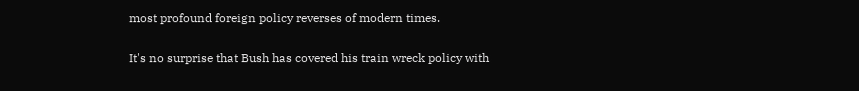most profound foreign policy reverses of modern times.

It's no surprise that Bush has covered his train wreck policy with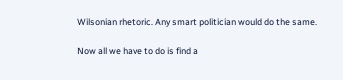Wilsonian rhetoric. Any smart politician would do the same.

Now all we have to do is find a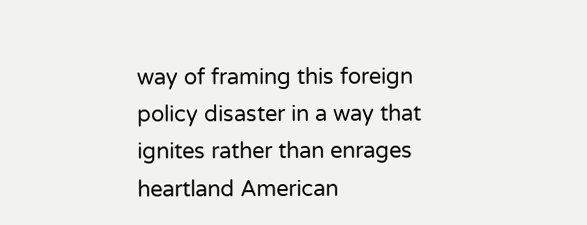way of framing this foreign policy disaster in a way that ignites rather than enrages heartland American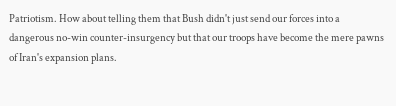Patriotism. How about telling them that Bush didn't just send our forces into a dangerous no-win counter-insurgency but that our troops have become the mere pawns of Iran's expansion plans.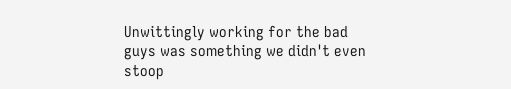Unwittingly working for the bad guys was something we didn't even stoop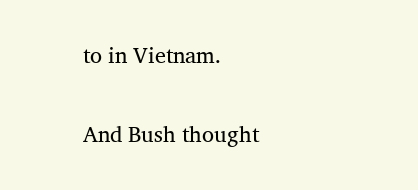to in Vietnam.

And Bush thought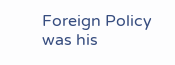Foreign Policy was his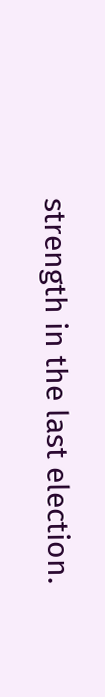strength in the last election.